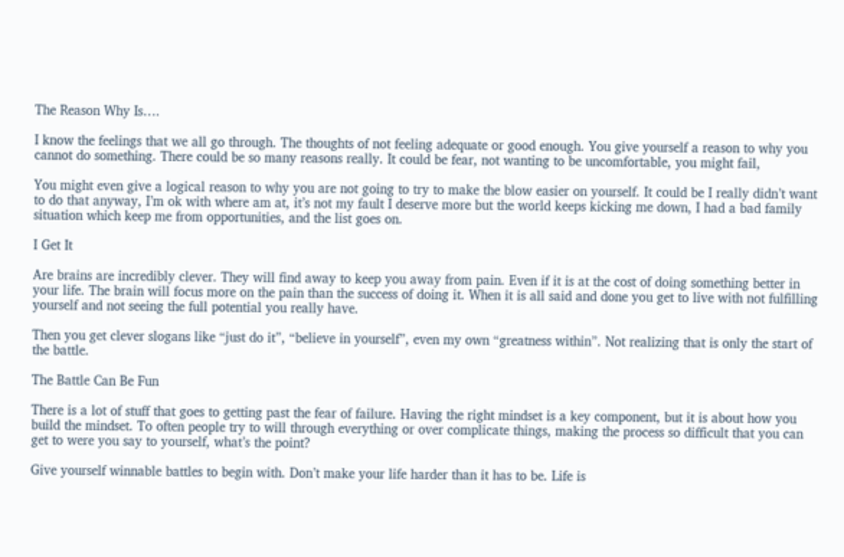The Reason Why Is….

I know the feelings that we all go through. The thoughts of not feeling adequate or good enough. You give yourself a reason to why you cannot do something. There could be so many reasons really. It could be fear, not wanting to be uncomfortable, you might fail,

You might even give a logical reason to why you are not going to try to make the blow easier on yourself. It could be I really didn’t want to do that anyway, I’m ok with where am at, it’s not my fault I deserve more but the world keeps kicking me down, I had a bad family situation which keep me from opportunities, and the list goes on.

I Get It

Are brains are incredibly clever. They will find away to keep you away from pain. Even if it is at the cost of doing something better in your life. The brain will focus more on the pain than the success of doing it. When it is all said and done you get to live with not fulfilling yourself and not seeing the full potential you really have.

Then you get clever slogans like “just do it”, “believe in yourself”, even my own “greatness within”. Not realizing that is only the start of the battle.

The Battle Can Be Fun

There is a lot of stuff that goes to getting past the fear of failure. Having the right mindset is a key component, but it is about how you build the mindset. To often people try to will through everything or over complicate things, making the process so difficult that you can get to were you say to yourself, what’s the point?

Give yourself winnable battles to begin with. Don’t make your life harder than it has to be. Life is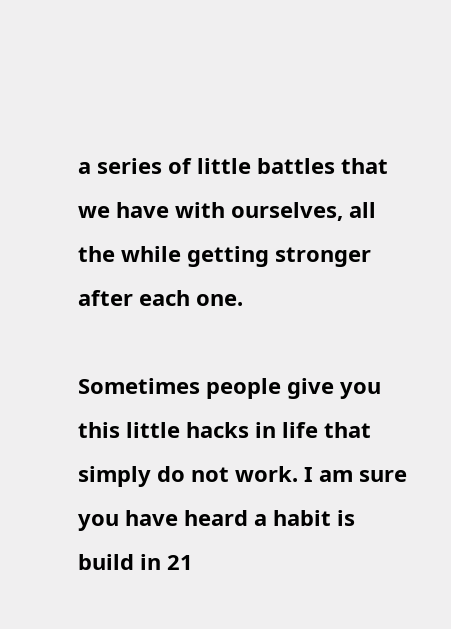a series of little battles that we have with ourselves, all the while getting stronger after each one.

Sometimes people give you this little hacks in life that simply do not work. I am sure you have heard a habit is build in 21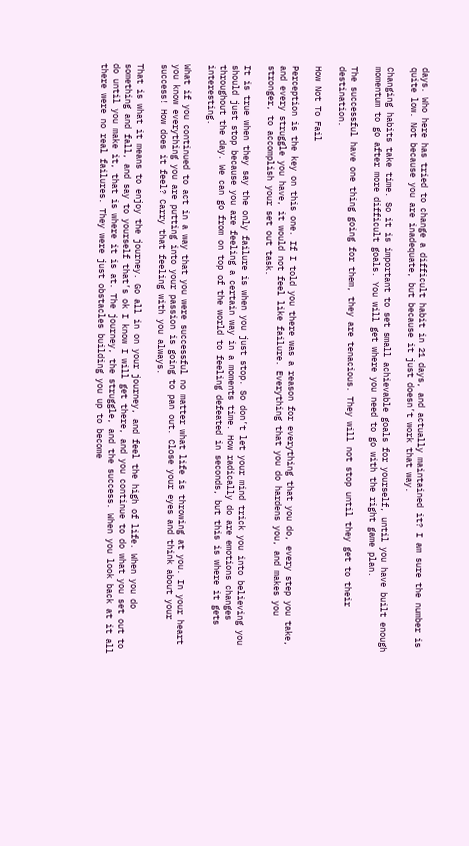days. Who here has tried to change a difficult habit in 21 days, and actually maintained it? I am sure the number is quite low. Not because you are inadequate, but because it just doesn’t work that way.

Changing habits take time. So it is important to set small achievable goals for yourself, until you have built enough momentum to go after more difficult goals. You will get where you need to go with the right game plan.

The successful have one thing going for them, they are tenacious. They will not stop until they get to their destination.

How Not To Fail

Perception is the key on this one. If I told you there was a reason for everything that you do, every step you take, and every struggle you have, it would not feel like failure. Everything that you do hardens you, and makes you stronger, to accomplish your set out task.

It is true when they say the only failure is when you just stop. So don’t let your mind trick you into believing you should just stop because you are feeling a certain way in a moments time. How radically do are emotions changes throughout the day. We can go from on top of the world to feeling defeated in seconds, but this is where it gets interesting.

What if you continued to act in a way that you were successful no matter what life is throwing at you. In your heart you know everything you are putting into your passion is going to pan out. Close your eyes and think about your success! How does it feel? Carry that feeling with you always.

That is what it means to enjoy the journey. Go all in on your journey, and feel the high of life. When you do something and fall, and say to yourself that’s ok I know I will get there, and you continue to do what you set out to do until you make it, that is where it is at. The journey, the struggle, and the success. When you look back at it all there were no real failures. They were just obstacles building you up to become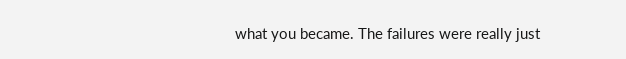what you became. The failures were really just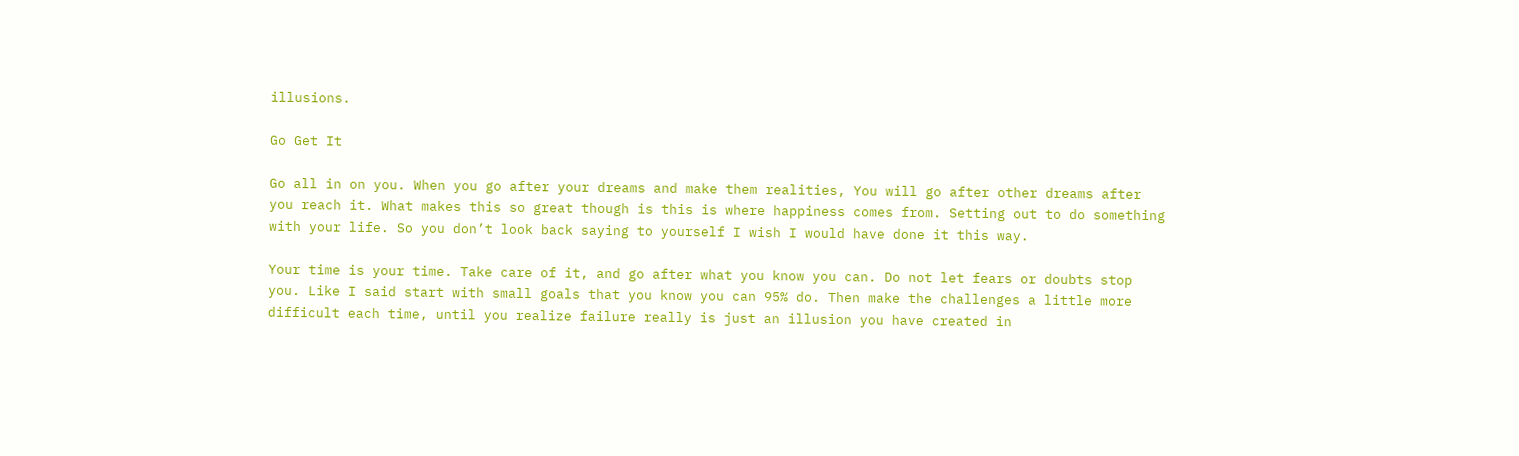illusions.

Go Get It

Go all in on you. When you go after your dreams and make them realities, You will go after other dreams after you reach it. What makes this so great though is this is where happiness comes from. Setting out to do something with your life. So you don’t look back saying to yourself I wish I would have done it this way.

Your time is your time. Take care of it, and go after what you know you can. Do not let fears or doubts stop you. Like I said start with small goals that you know you can 95% do. Then make the challenges a little more difficult each time, until you realize failure really is just an illusion you have created in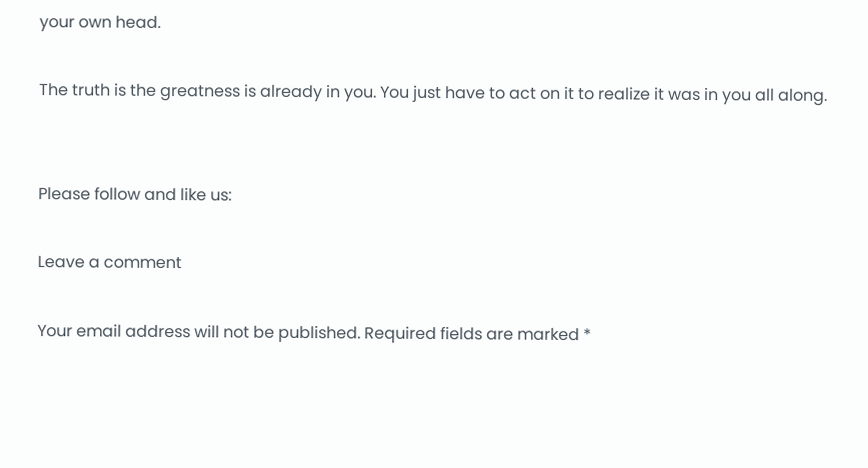your own head.

The truth is the greatness is already in you. You just have to act on it to realize it was in you all along.


Please follow and like us:

Leave a comment

Your email address will not be published. Required fields are marked *